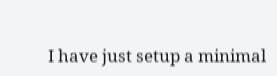I have just setup a minimal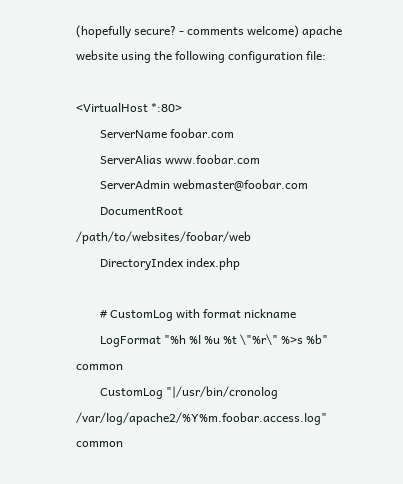(hopefully secure? - comments welcome) apache website using the following configuration file:

<VirtualHost *:80>
        ServerName foobar.com
        ServerAlias www.foobar.com
        ServerAdmin webmaster@foobar.com
        DocumentRoot /path/to/websites/foobar/web
        DirectoryIndex index.php

        # CustomLog with format nickname
        LogFormat "%h %l %u %t \"%r\" %>s %b" common
        CustomLog "|/usr/bin/cronolog /var/log/apache2/%Y%m.foobar.access.log" common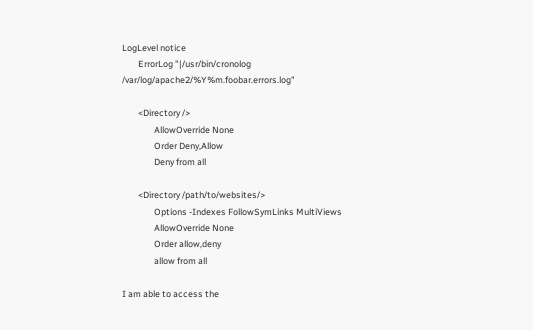LogLevel notice
        ErrorLog "|/usr/bin/cronolog /var/log/apache2/%Y%m.foobar.errors.log"

        <Directory />
                AllowOverride None
                Order Deny,Allow
                Deny from all

        <Directory /path/to/websites/>
                Options -Indexes FollowSymLinks MultiViews
                AllowOverride None
                Order allow,deny
                allow from all

I am able to access the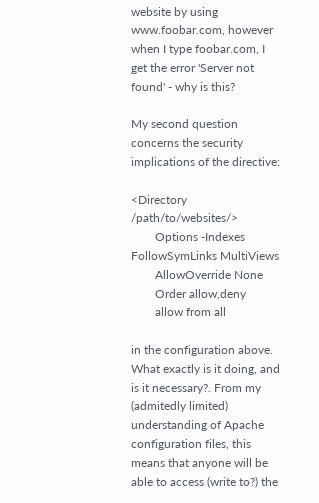website by using www.foobar.com, however when I type foobar.com, I get the error 'Server not found' - why is this?

My second question concerns the security implications of the directive:

<Directory /path/to/websites/>
        Options -Indexes FollowSymLinks MultiViews
        AllowOverride None
        Order allow,deny
        allow from all

in the configuration above. What exactly is it doing, and is it necessary?. From my (admitedly limited) understanding of Apache configuration files, this means that anyone will be able to access (write to?) the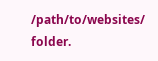/path/to/websites/ folder.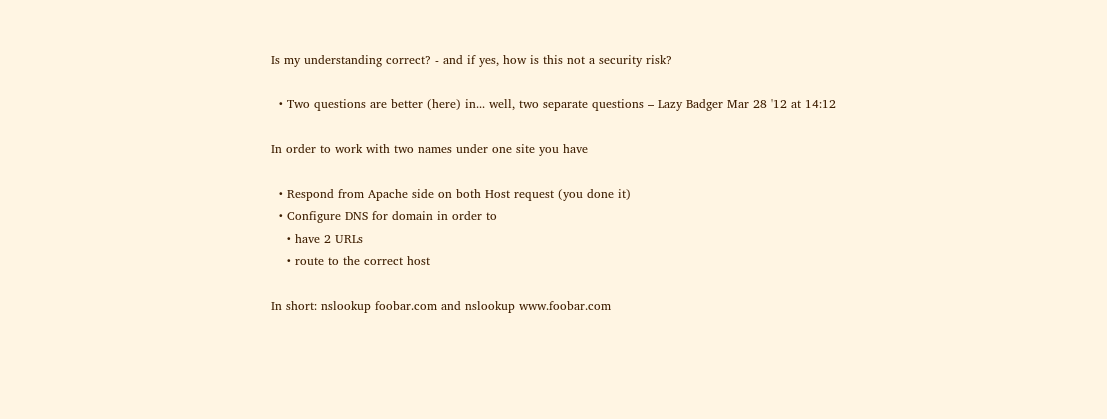Is my understanding correct? - and if yes, how is this not a security risk?

  • Two questions are better (here) in... well, two separate questions – Lazy Badger Mar 28 '12 at 14:12

In order to work with two names under one site you have

  • Respond from Apache side on both Host request (you done it)
  • Configure DNS for domain in order to
    • have 2 URLs
    • route to the correct host

In short: nslookup foobar.com and nslookup www.foobar.com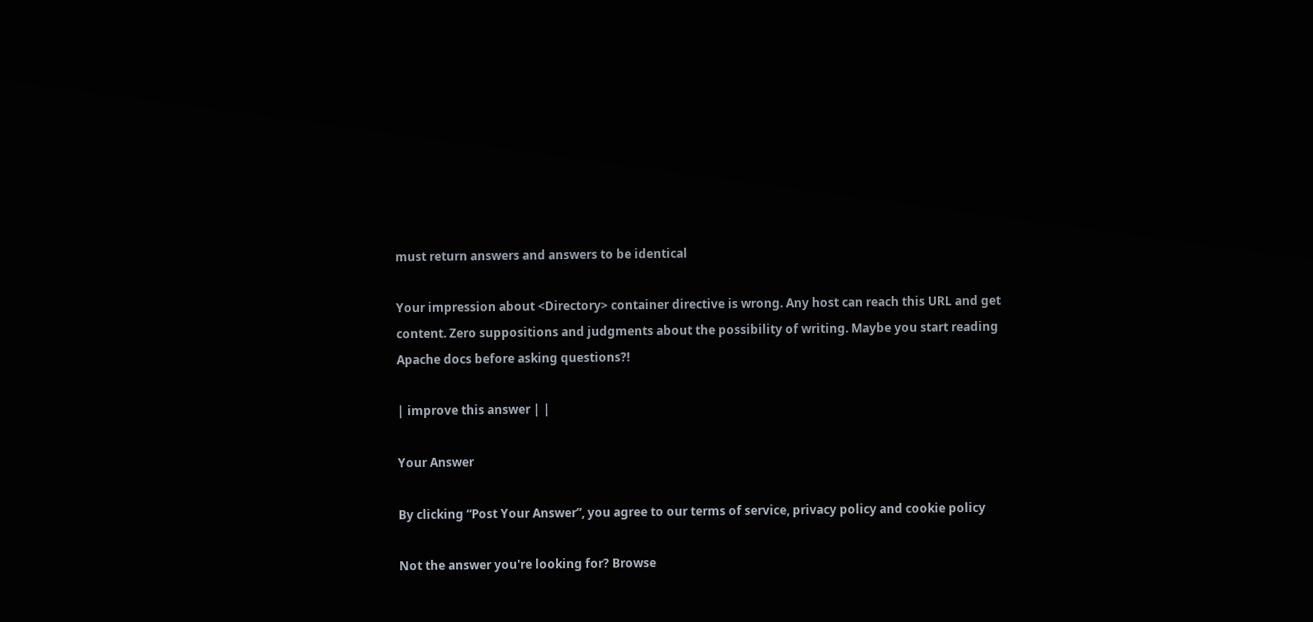must return answers and answers to be identical

Your impression about <Directory> container directive is wrong. Any host can reach this URL and get content. Zero suppositions and judgments about the possibility of writing. Maybe you start reading Apache docs before asking questions?!

| improve this answer | |

Your Answer

By clicking “Post Your Answer”, you agree to our terms of service, privacy policy and cookie policy

Not the answer you're looking for? Browse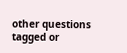other questions tagged or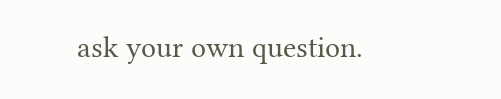ask your own question.